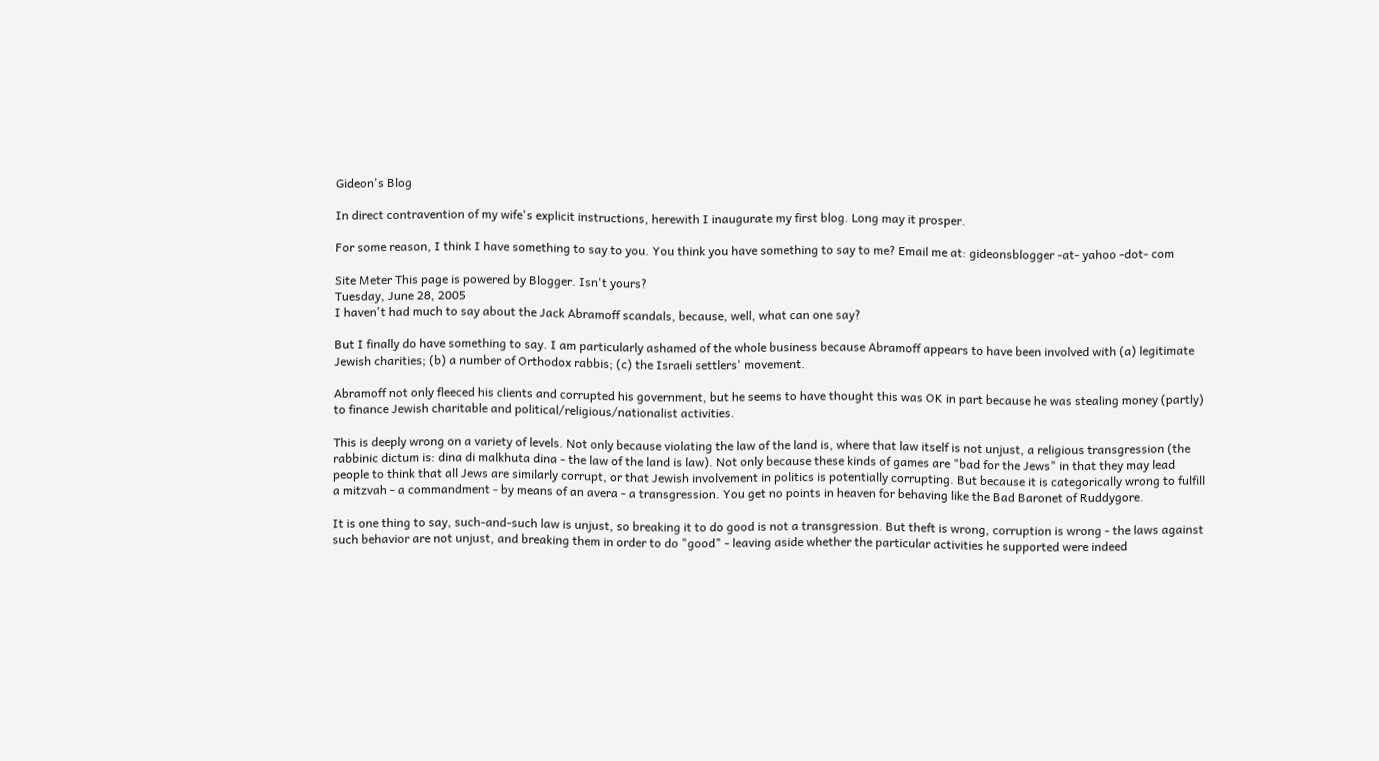Gideon's Blog

In direct contravention of my wife's explicit instructions, herewith I inaugurate my first blog. Long may it prosper.

For some reason, I think I have something to say to you. You think you have something to say to me? Email me at: gideonsblogger -at- yahoo -dot- com

Site Meter This page is powered by Blogger. Isn't yours?
Tuesday, June 28, 2005
I haven't had much to say about the Jack Abramoff scandals, because, well, what can one say?

But I finally do have something to say. I am particularly ashamed of the whole business because Abramoff appears to have been involved with (a) legitimate Jewish charities; (b) a number of Orthodox rabbis; (c) the Israeli settlers' movement.

Abramoff not only fleeced his clients and corrupted his government, but he seems to have thought this was OK in part because he was stealing money (partly) to finance Jewish charitable and political/religious/nationalist activities.

This is deeply wrong on a variety of levels. Not only because violating the law of the land is, where that law itself is not unjust, a religious transgression (the rabbinic dictum is: dina di malkhuta dina - the law of the land is law). Not only because these kinds of games are "bad for the Jews" in that they may lead people to think that all Jews are similarly corrupt, or that Jewish involvement in politics is potentially corrupting. But because it is categorically wrong to fulfill a mitzvah - a commandment - by means of an avera - a transgression. You get no points in heaven for behaving like the Bad Baronet of Ruddygore.

It is one thing to say, such-and-such law is unjust, so breaking it to do good is not a transgression. But theft is wrong, corruption is wrong - the laws against such behavior are not unjust, and breaking them in order to do "good" - leaving aside whether the particular activities he supported were indeed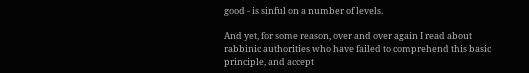good - is sinful on a number of levels.

And yet, for some reason, over and over again I read about rabbinic authorities who have failed to comprehend this basic principle, and accept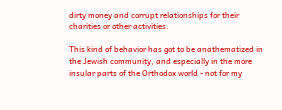dirty money and corrupt relationships for their charities or other activities.

This kind of behavior has got to be anathematized in the Jewish community, and especially in the more insular parts of the Orthodox world - not for my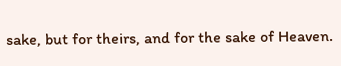sake, but for theirs, and for the sake of Heaven.